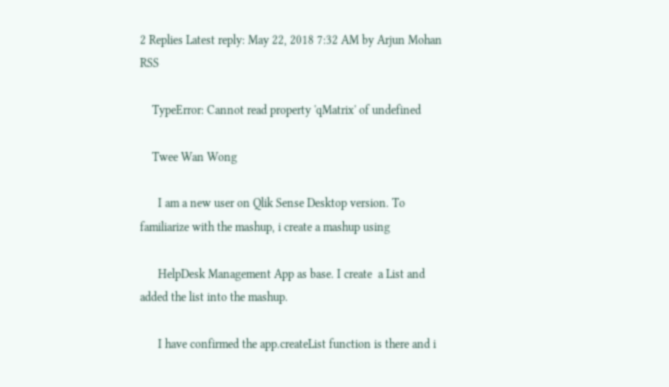2 Replies Latest reply: May 22, 2018 7:32 AM by Arjun Mohan RSS

    TypeError: Cannot read property 'qMatrix' of undefined

    Twee Wan Wong

      I am a new user on Qlik Sense Desktop version. To familiarize with the mashup, i create a mashup using

      HelpDesk Management App as base. I create  a List and added the list into the mashup.

      I have confirmed the app.createList function is there and i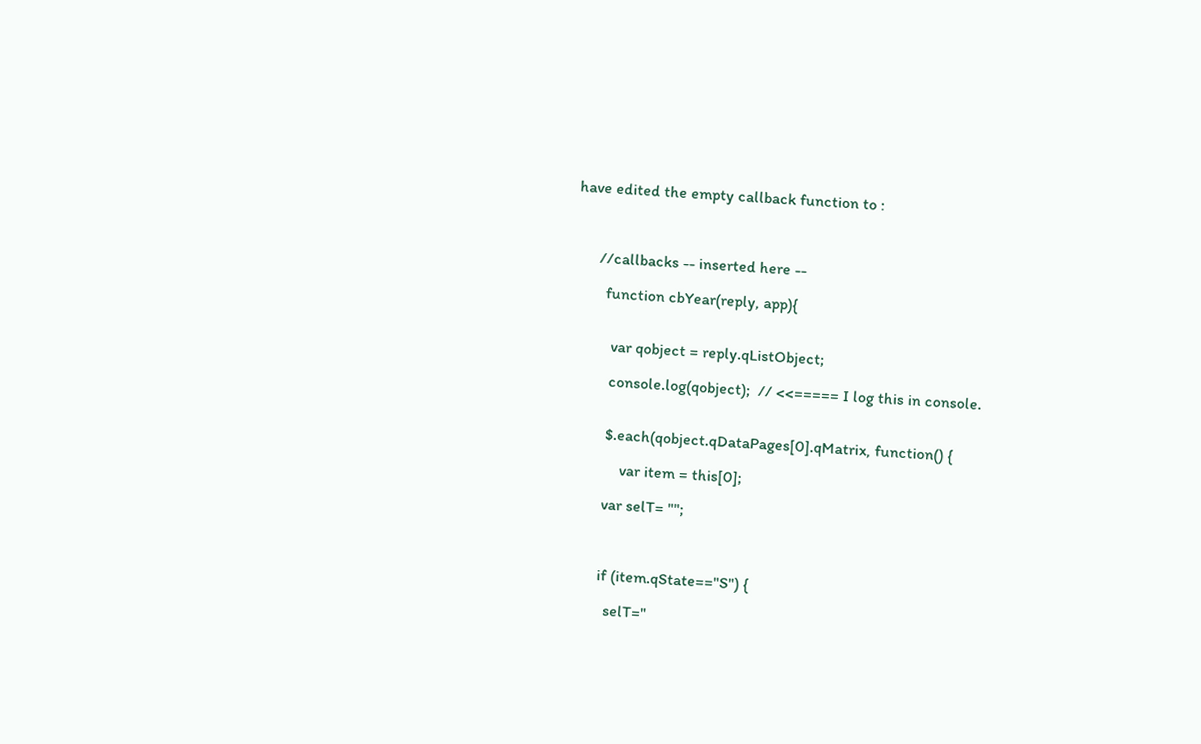have edited the empty callback function to :



      //callbacks -- inserted here --

        function cbYear(reply, app){


          var qobject = reply.qListObject;

          console.log(qobject);  // <<===== I log this in console.


          $.each(qobject.qDataPages[0].qMatrix, function() {

              var item = this[0];

          var selT= "";



          if (item.qState=="S") {

            selT="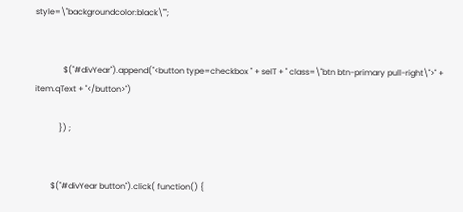style=\"backgroundcolor:black\"";


              $("#divYear").append("<button type=checkbox " + selT + " class=\"btn btn-primary pull-right\">" + item.qText + "</button>")

            }) ;


        $("#divYear button").click( function() {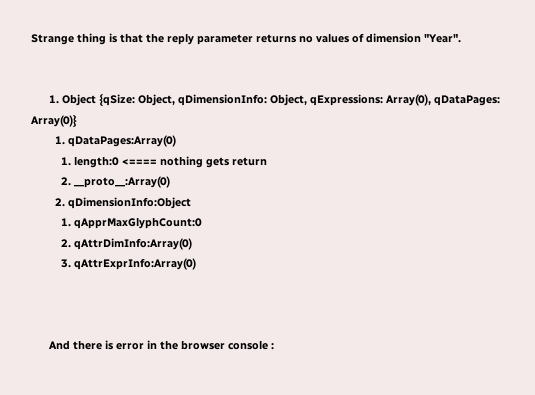Strange thing is that the reply parameter returns no values of dimension "Year".


      1. Object {qSize: Object, qDimensionInfo: Object, qExpressions: Array(0), qDataPages: Array(0)}
        1. qDataPages:Array(0)
          1. length:0 <==== nothing gets return
          2. __proto__:Array(0)
        2. qDimensionInfo:Object
          1. qApprMaxGlyphCount:0
          2. qAttrDimInfo:Array(0)
          3. qAttrExprInfo:Array(0)



      And there is error in the browser console :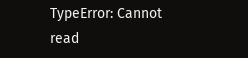TypeError: Cannot read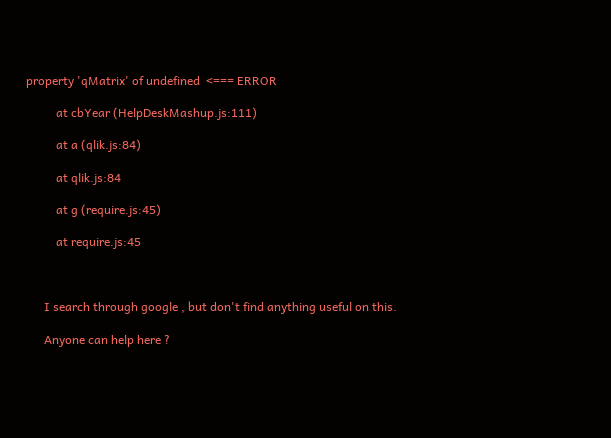property 'qMatrix' of undefined  <=== ERROR

          at cbYear (HelpDeskMashup.js:111)

          at a (qlik.js:84)

          at qlik.js:84

          at g (require.js:45)

          at require.js:45



      I search through google , but don't find anything useful on this.

      Anyone can help here ?